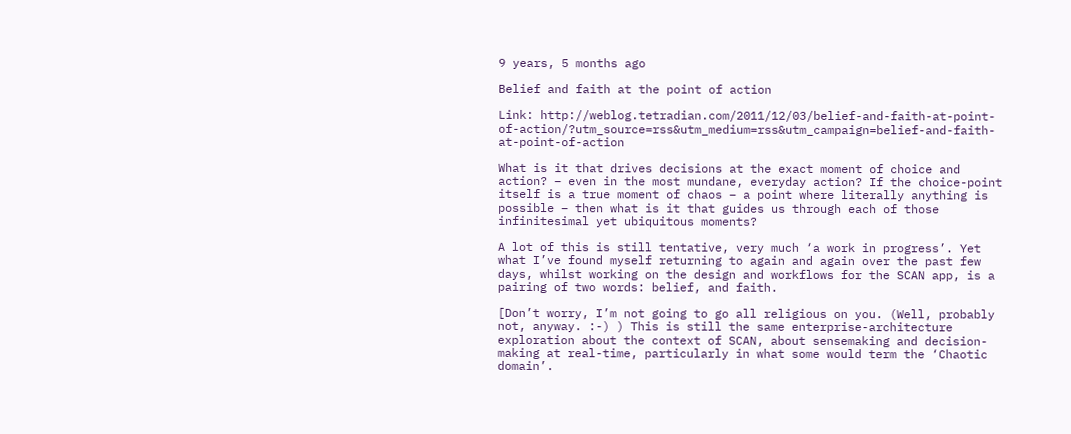9 years, 5 months ago

Belief and faith at the point of action

Link: http://weblog.tetradian.com/2011/12/03/belief-and-faith-at-point-of-action/?utm_source=rss&utm_medium=rss&utm_campaign=belief-and-faith-at-point-of-action

What is it that drives decisions at the exact moment of choice and action? – even in the most mundane, everyday action? If the choice-point itself is a true moment of chaos – a point where literally anything is possible – then what is it that guides us through each of those infinitesimal yet ubiquitous moments?

A lot of this is still tentative, very much ‘a work in progress’. Yet what I’ve found myself returning to again and again over the past few days, whilst working on the design and workflows for the SCAN app, is a pairing of two words: belief, and faith.

[Don’t worry, I’m not going to go all religious on you. (Well, probably not, anyway. :-) ) This is still the same enterprise-architecture exploration about the context of SCAN, about sensemaking and decision-making at real-time, particularly in what some would term the ‘Chaotic domain’.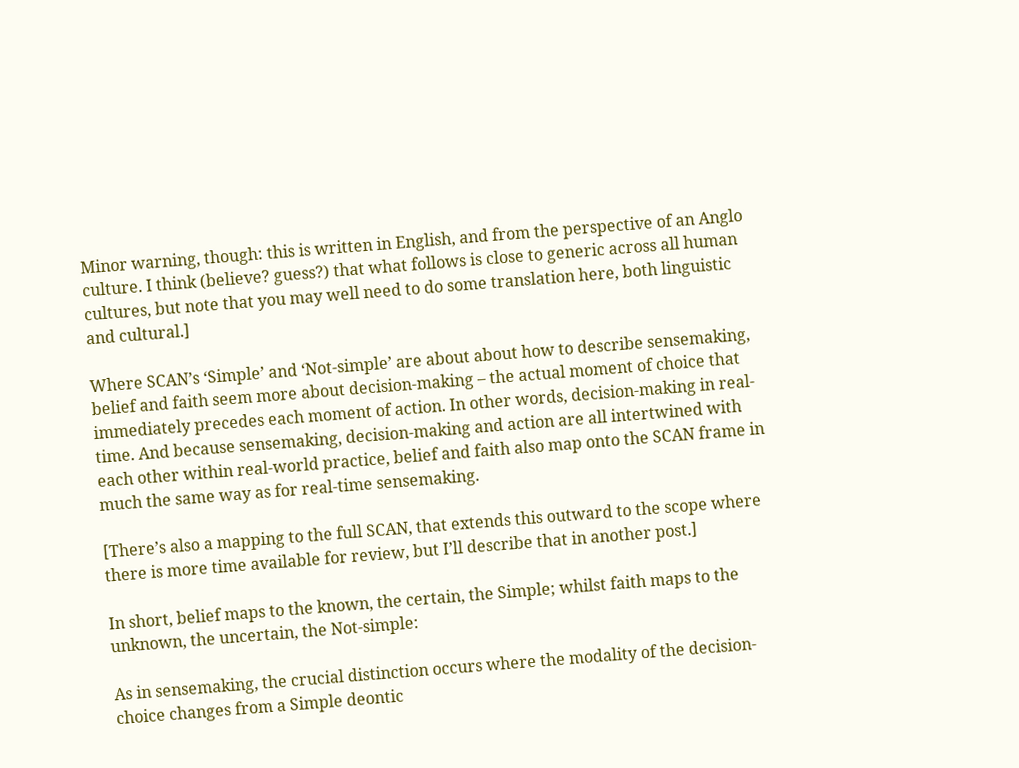Minor warning, though: this is written in English, and from the perspective of an Anglo culture. I think (believe? guess?) that what follows is close to generic across all human cultures, but note that you may well need to do some translation here, both linguistic and cultural.]

Where SCAN’s ‘Simple’ and ‘Not-simple’ are about about how to describe sensemaking, belief and faith seem more about decision-making – the actual moment of choice that immediately precedes each moment of action. In other words, decision-making in real-time. And because sensemaking, decision-making and action are all intertwined with each other within real-world practice, belief and faith also map onto the SCAN frame in much the same way as for real-time sensemaking.

[There’s also a mapping to the full SCAN, that extends this outward to the scope where there is more time available for review, but I’ll describe that in another post.]

In short, belief maps to the known, the certain, the Simple; whilst faith maps to the unknown, the uncertain, the Not-simple:

As in sensemaking, the crucial distinction occurs where the modality of the decision-choice changes from a Simple deontic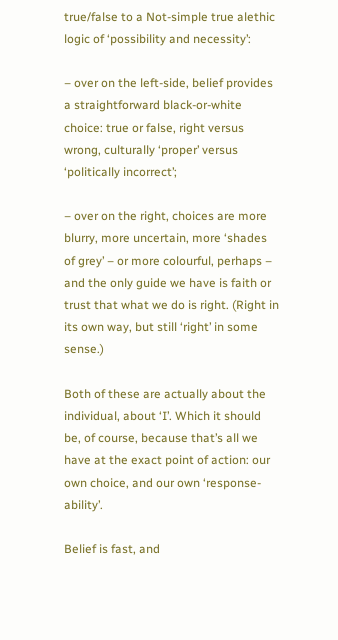true/false to a Not-simple true alethic logic of ‘possibility and necessity’:

– over on the left-side, belief provides a straightforward black-or-white choice: true or false, right versus wrong, culturally ‘proper’ versus ‘politically incorrect’;

– over on the right, choices are more blurry, more uncertain, more ‘shades of grey’ – or more colourful, perhaps – and the only guide we have is faith or trust that what we do is right. (Right in its own way, but still ‘right’ in some sense.)

Both of these are actually about the individual, about ‘I’. Which it should be, of course, because that’s all we have at the exact point of action: our own choice, and our own ‘response-ability’.

Belief is fast, and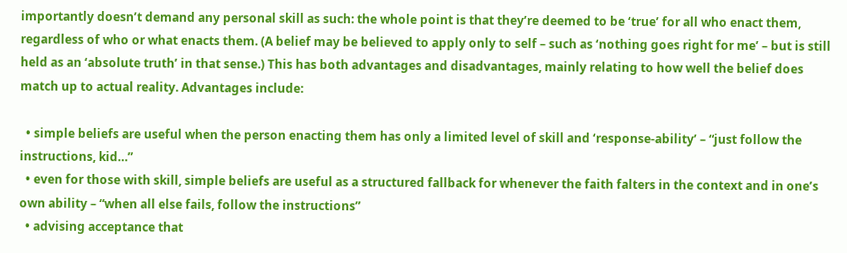importantly doesn’t demand any personal skill as such: the whole point is that they’re deemed to be ‘true’ for all who enact them, regardless of who or what enacts them. (A belief may be believed to apply only to self – such as ‘nothing goes right for me’ – but is still held as an ‘absolute truth’ in that sense.) This has both advantages and disadvantages, mainly relating to how well the belief does match up to actual reality. Advantages include:

  • simple beliefs are useful when the person enacting them has only a limited level of skill and ‘response-ability’ – “just follow the instructions, kid…”
  • even for those with skill, simple beliefs are useful as a structured fallback for whenever the faith falters in the context and in one’s own ability – “when all else fails, follow the instructions”
  • advising acceptance that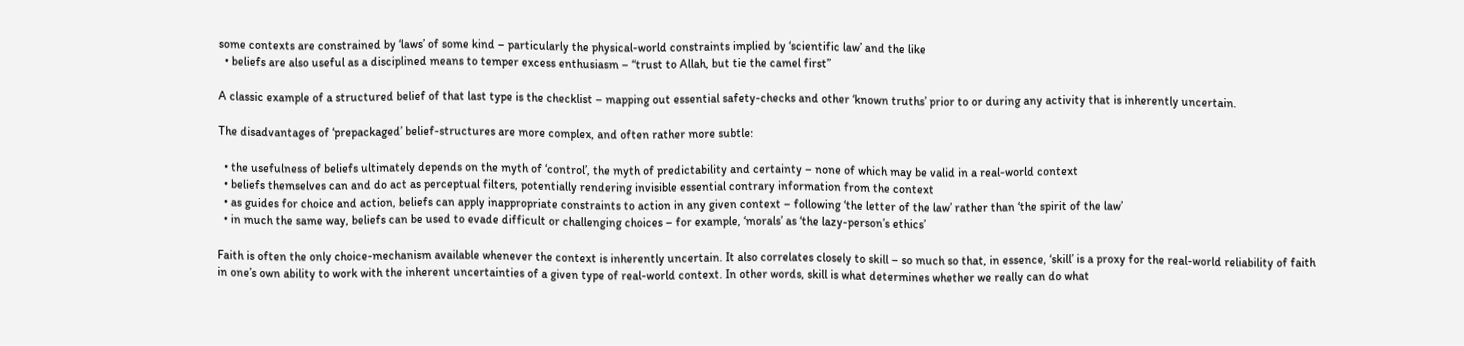some contexts are constrained by ‘laws’ of some kind – particularly the physical-world constraints implied by ‘scientific law’ and the like
  • beliefs are also useful as a disciplined means to temper excess enthusiasm – “trust to Allah, but tie the camel first”

A classic example of a structured belief of that last type is the checklist – mapping out essential safety-checks and other ‘known truths’ prior to or during any activity that is inherently uncertain.

The disadvantages of ‘prepackaged’ belief-structures are more complex, and often rather more subtle:

  • the usefulness of beliefs ultimately depends on the myth of ‘control’, the myth of predictability and certainty – none of which may be valid in a real-world context
  • beliefs themselves can and do act as perceptual filters, potentially rendering invisible essential contrary information from the context
  • as guides for choice and action, beliefs can apply inappropriate constraints to action in any given context – following ‘the letter of the law’ rather than ‘the spirit of the law’
  • in much the same way, beliefs can be used to evade difficult or challenging choices – for example, ‘morals’ as ‘the lazy-person’s ethics’

Faith is often the only choice-mechanism available whenever the context is inherently uncertain. It also correlates closely to skill – so much so that, in essence, ‘skill’ is a proxy for the real-world reliability of faith in one’s own ability to work with the inherent uncertainties of a given type of real-world context. In other words, skill is what determines whether we really can do what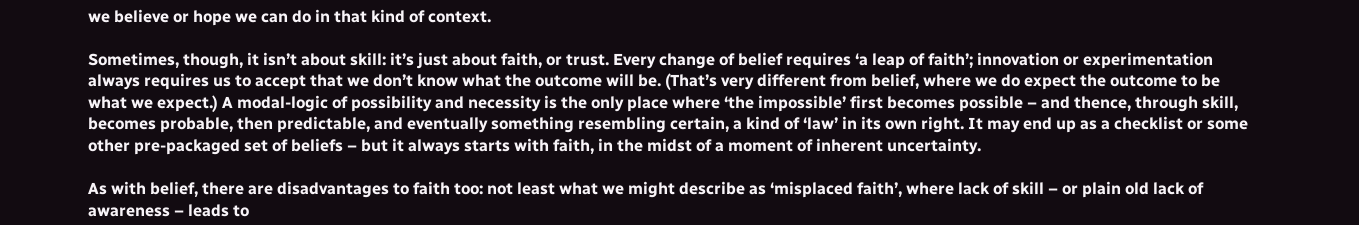we believe or hope we can do in that kind of context.

Sometimes, though, it isn’t about skill: it’s just about faith, or trust. Every change of belief requires ‘a leap of faith’; innovation or experimentation always requires us to accept that we don’t know what the outcome will be. (That’s very different from belief, where we do expect the outcome to be what we expect.) A modal-logic of possibility and necessity is the only place where ‘the impossible’ first becomes possible – and thence, through skill, becomes probable, then predictable, and eventually something resembling certain, a kind of ‘law’ in its own right. It may end up as a checklist or some other pre-packaged set of beliefs – but it always starts with faith, in the midst of a moment of inherent uncertainty.

As with belief, there are disadvantages to faith too: not least what we might describe as ‘misplaced faith’, where lack of skill – or plain old lack of awareness – leads to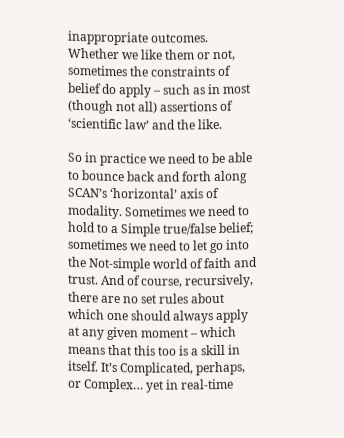inappropriate outcomes. Whether we like them or not, sometimes the constraints of belief do apply – such as in most (though not all) assertions of ‘scientific law’ and the like.

So in practice we need to be able to bounce back and forth along SCAN’s ‘horizontal’ axis of modality. Sometimes we need to hold to a Simple true/false belief; sometimes we need to let go into the Not-simple world of faith and trust. And of course, recursively, there are no set rules about which one should always apply at any given moment – which means that this too is a skill in itself. It’s Complicated, perhaps, or Complex… yet in real-time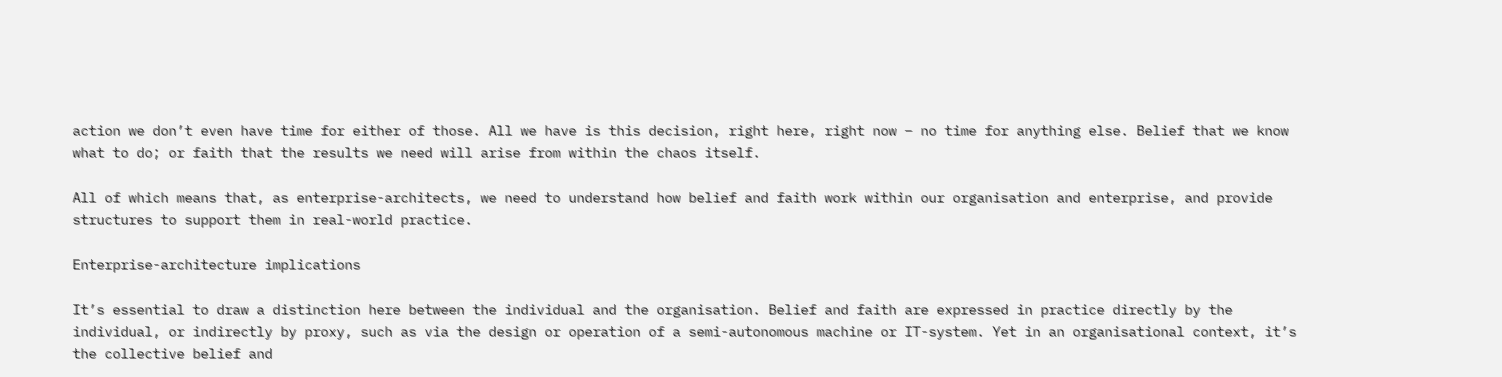action we don’t even have time for either of those. All we have is this decision, right here, right now – no time for anything else. Belief that we know what to do; or faith that the results we need will arise from within the chaos itself.

All of which means that, as enterprise-architects, we need to understand how belief and faith work within our organisation and enterprise, and provide structures to support them in real-world practice.

Enterprise-architecture implications

It’s essential to draw a distinction here between the individual and the organisation. Belief and faith are expressed in practice directly by the individual, or indirectly by proxy, such as via the design or operation of a semi-autonomous machine or IT-system. Yet in an organisational context, it’s the collective belief and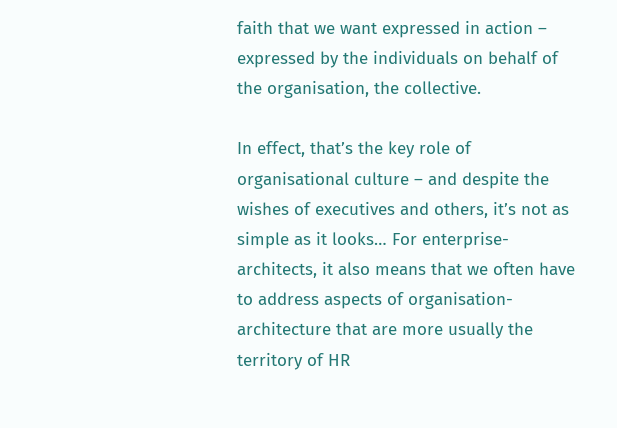faith that we want expressed in action – expressed by the individuals on behalf of the organisation, the collective.

In effect, that’s the key role of organisational culture – and despite the wishes of executives and others, it’s not as simple as it looks… For enterprise-architects, it also means that we often have to address aspects of organisation-architecture that are more usually the territory of HR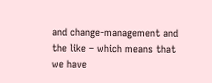and change-management and the like – which means that we have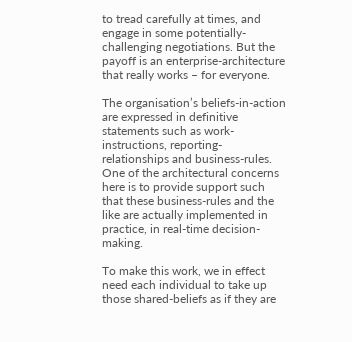to tread carefully at times, and engage in some potentially-challenging negotiations. But the payoff is an enterprise-architecture that really works – for everyone.

The organisation’s beliefs-in-action are expressed in definitive statements such as work-instructions, reporting-relationships and business-rules. One of the architectural concerns here is to provide support such that these business-rules and the like are actually implemented in practice, in real-time decision-making.

To make this work, we in effect need each individual to take up those shared-beliefs as if they are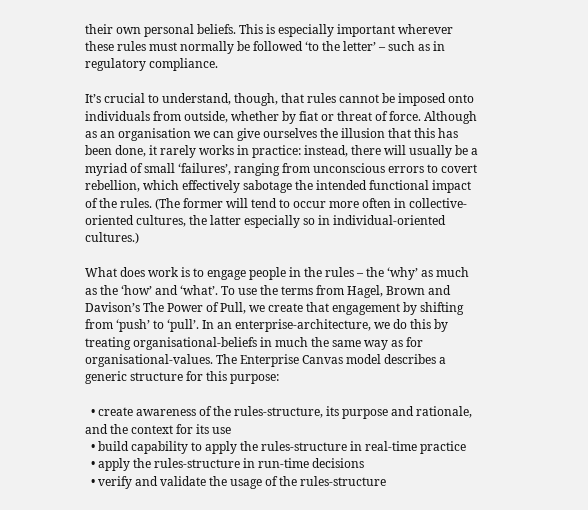their own personal beliefs. This is especially important wherever these rules must normally be followed ‘to the letter’ – such as in regulatory compliance.

It’s crucial to understand, though, that rules cannot be imposed onto individuals from outside, whether by fiat or threat of force. Although as an organisation we can give ourselves the illusion that this has been done, it rarely works in practice: instead, there will usually be a myriad of small ‘failures’, ranging from unconscious errors to covert rebellion, which effectively sabotage the intended functional impact of the rules. (The former will tend to occur more often in collective-oriented cultures, the latter especially so in individual-oriented cultures.)

What does work is to engage people in the rules – the ‘why’ as much as the ‘how’ and ‘what’. To use the terms from Hagel, Brown and Davison’s The Power of Pull, we create that engagement by shifting from ‘push’ to ‘pull’. In an enterprise-architecture, we do this by treating organisational-beliefs in much the same way as for organisational-values. The Enterprise Canvas model describes a generic structure for this purpose:

  • create awareness of the rules-structure, its purpose and rationale, and the context for its use
  • build capability to apply the rules-structure in real-time practice
  • apply the rules-structure in run-time decisions
  • verify and validate the usage of the rules-structure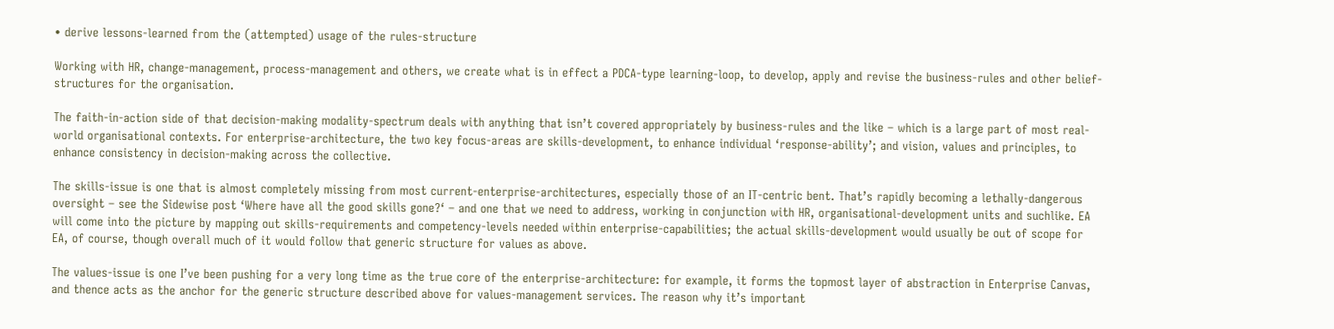• derive lessons-learned from the (attempted) usage of the rules-structure

Working with HR, change-management, process-management and others, we create what is in effect a PDCA-type learning-loop, to develop, apply and revise the business-rules and other belief-structures for the organisation.

The faith-in-action side of that decision-making modality-spectrum deals with anything that isn’t covered appropriately by business-rules and the like – which is a large part of most real-world organisational contexts. For enterprise-architecture, the two key focus-areas are skills-development, to enhance individual ‘response-ability’; and vision, values and principles, to enhance consistency in decision-making across the collective.

The skills-issue is one that is almost completely missing from most current-enterprise-architectures, especially those of an IT-centric bent. That’s rapidly becoming a lethally-dangerous oversight – see the Sidewise post ‘Where have all the good skills gone?‘ – and one that we need to address, working in conjunction with HR, organisational-development units and suchlike. EA will come into the picture by mapping out skills-requirements and competency-levels needed within enterprise-capabilities; the actual skills-development would usually be out of scope for EA, of course, though overall much of it would follow that generic structure for values as above.

The values-issue is one I’ve been pushing for a very long time as the true core of the enterprise-architecture: for example, it forms the topmost layer of abstraction in Enterprise Canvas, and thence acts as the anchor for the generic structure described above for values-management services. The reason why it’s important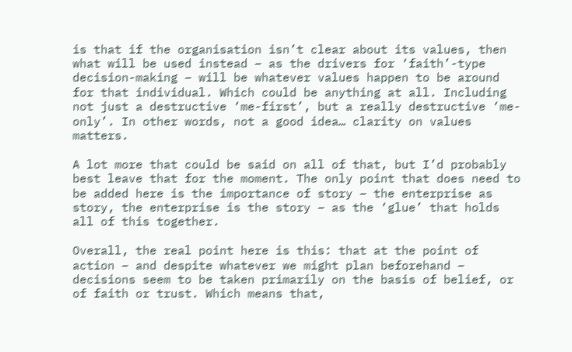is that if the organisation isn’t clear about its values, then what will be used instead – as the drivers for ‘faith’-type decision-making – will be whatever values happen to be around for that individual. Which could be anything at all. Including not just a destructive ‘me-first’, but a really destructive ‘me-only’. In other words, not a good idea… clarity on values matters.

A lot more that could be said on all of that, but I’d probably best leave that for the moment. The only point that does need to be added here is the importance of story – the enterprise as story, the enterprise is the story – as the ‘glue’ that holds all of this together.

Overall, the real point here is this: that at the point of action – and despite whatever we might plan beforehand – decisions seem to be taken primarily on the basis of belief, or of faith or trust. Which means that,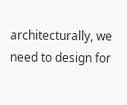architecturally, we need to design for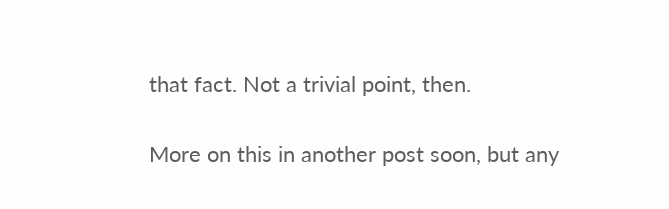that fact. Not a trivial point, then.

More on this in another post soon, but any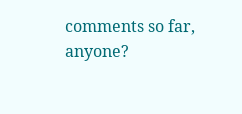comments so far, anyone?